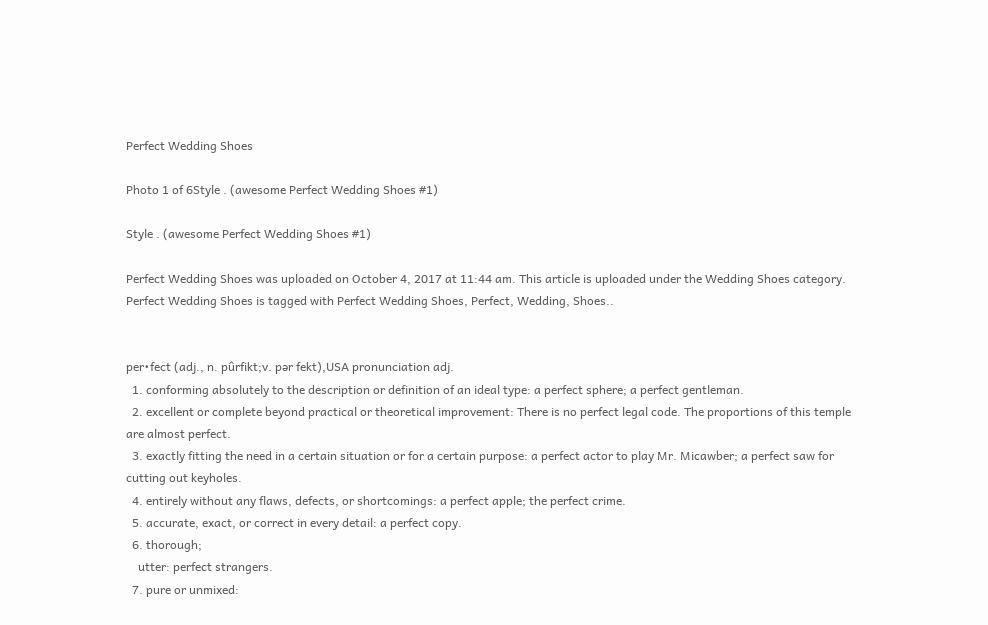Perfect Wedding Shoes

Photo 1 of 6Style . (awesome Perfect Wedding Shoes #1)

Style . (awesome Perfect Wedding Shoes #1)

Perfect Wedding Shoes was uploaded on October 4, 2017 at 11:44 am. This article is uploaded under the Wedding Shoes category. Perfect Wedding Shoes is tagged with Perfect Wedding Shoes, Perfect, Wedding, Shoes..


per•fect (adj., n. pûrfikt;v. pər fekt),USA pronunciation adj.
  1. conforming absolutely to the description or definition of an ideal type: a perfect sphere; a perfect gentleman.
  2. excellent or complete beyond practical or theoretical improvement: There is no perfect legal code. The proportions of this temple are almost perfect.
  3. exactly fitting the need in a certain situation or for a certain purpose: a perfect actor to play Mr. Micawber; a perfect saw for cutting out keyholes.
  4. entirely without any flaws, defects, or shortcomings: a perfect apple; the perfect crime.
  5. accurate, exact, or correct in every detail: a perfect copy.
  6. thorough;
    utter: perfect strangers.
  7. pure or unmixed: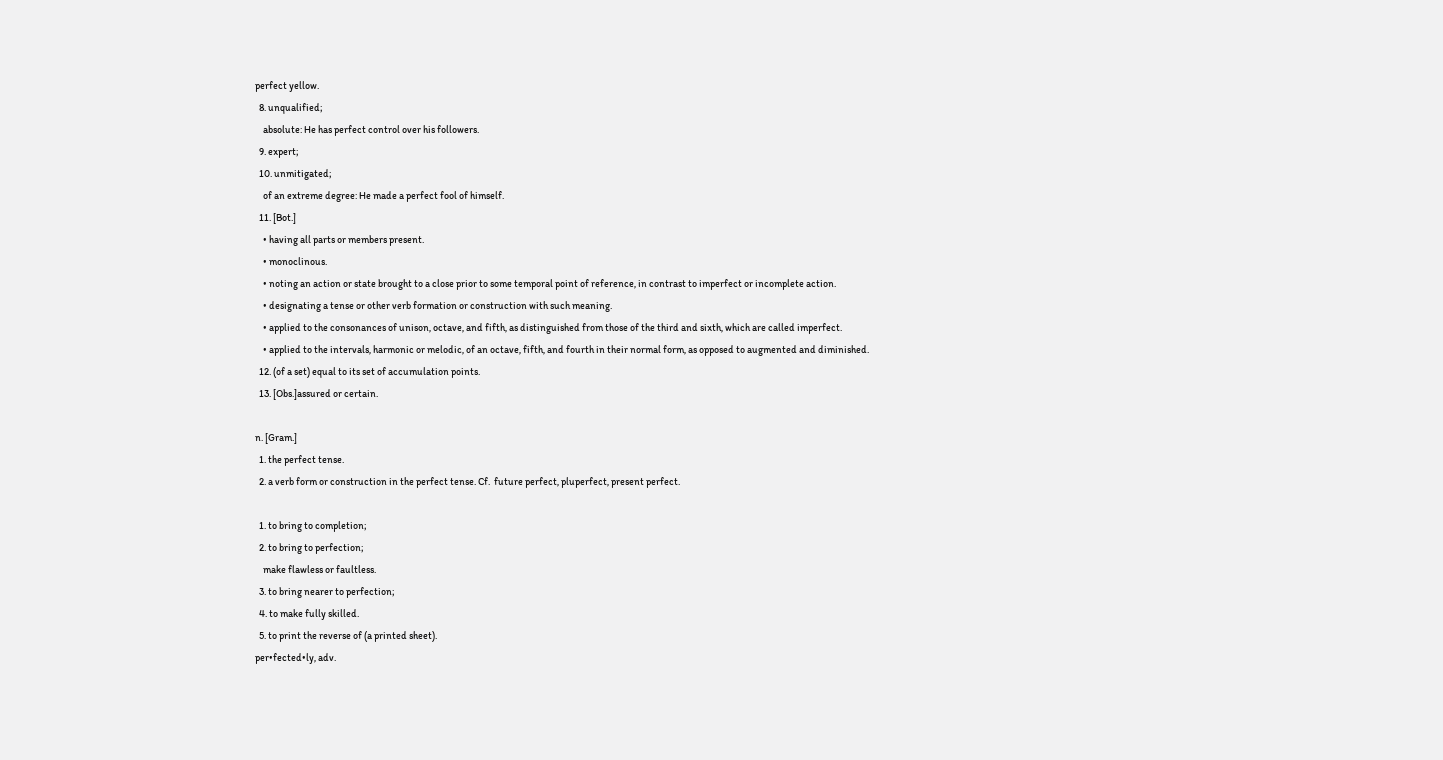perfect yellow.
  8. unqualified;
    absolute: He has perfect control over his followers.
  9. expert;
  10. unmitigated;
    of an extreme degree: He made a perfect fool of himself.
  11. [Bot.]
    • having all parts or members present.
    • monoclinous.
    • noting an action or state brought to a close prior to some temporal point of reference, in contrast to imperfect or incomplete action.
    • designating a tense or other verb formation or construction with such meaning.
    • applied to the consonances of unison, octave, and fifth, as distinguished from those of the third and sixth, which are called imperfect.
    • applied to the intervals, harmonic or melodic, of an octave, fifth, and fourth in their normal form, as opposed to augmented and diminished.
  12. (of a set) equal to its set of accumulation points.
  13. [Obs.]assured or certain.

n. [Gram.]
  1. the perfect tense.
  2. a verb form or construction in the perfect tense. Cf.  future perfect, pluperfect, present perfect.

  1. to bring to completion;
  2. to bring to perfection;
    make flawless or faultless.
  3. to bring nearer to perfection;
  4. to make fully skilled.
  5. to print the reverse of (a printed sheet).
per•fected•ly, adv.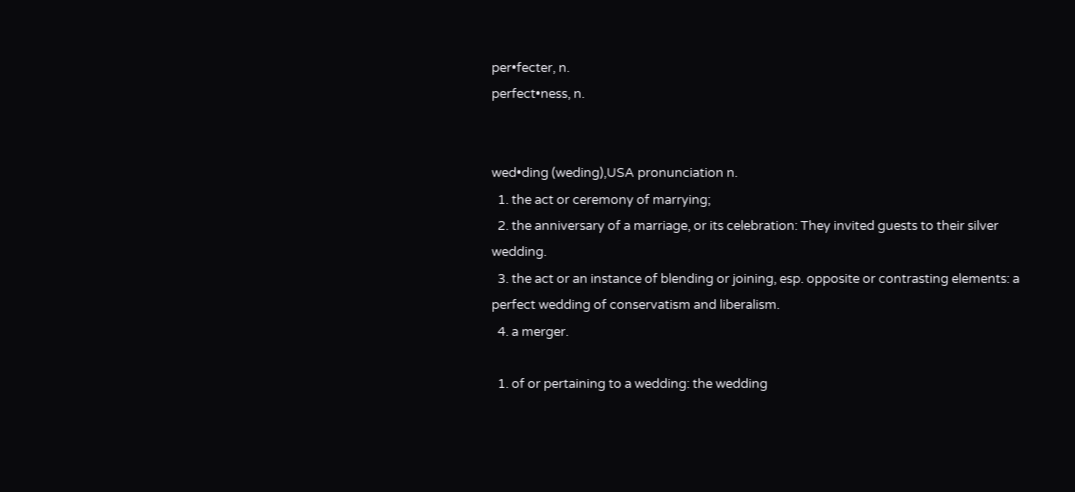per•fecter, n.
perfect•ness, n.


wed•ding (weding),USA pronunciation n.
  1. the act or ceremony of marrying;
  2. the anniversary of a marriage, or its celebration: They invited guests to their silver wedding.
  3. the act or an instance of blending or joining, esp. opposite or contrasting elements: a perfect wedding of conservatism and liberalism.
  4. a merger.

  1. of or pertaining to a wedding: the wedding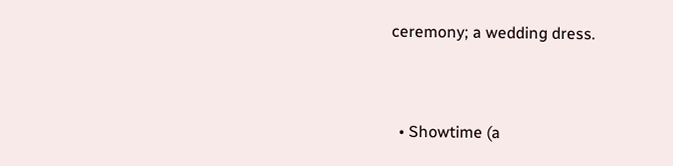ceremony; a wedding dress.


  • Showtime (a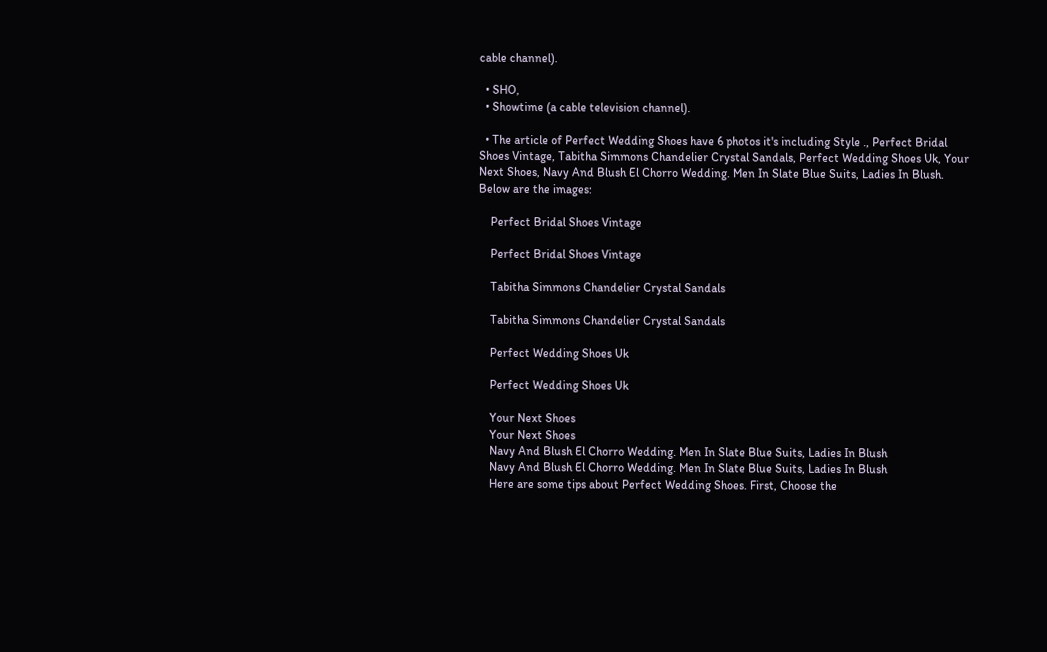cable channel).

  • SHO,
  • Showtime (a cable television channel).

  • The article of Perfect Wedding Shoes have 6 photos it's including Style ., Perfect Bridal Shoes Vintage, Tabitha Simmons Chandelier Crystal Sandals, Perfect Wedding Shoes Uk, Your Next Shoes, Navy And Blush El Chorro Wedding. Men In Slate Blue Suits, Ladies In Blush. Below are the images:

    Perfect Bridal Shoes Vintage

    Perfect Bridal Shoes Vintage

    Tabitha Simmons Chandelier Crystal Sandals

    Tabitha Simmons Chandelier Crystal Sandals

    Perfect Wedding Shoes Uk

    Perfect Wedding Shoes Uk

    Your Next Shoes
    Your Next Shoes
    Navy And Blush El Chorro Wedding. Men In Slate Blue Suits, Ladies In Blush
    Navy And Blush El Chorro Wedding. Men In Slate Blue Suits, Ladies In Blush
    Here are some tips about Perfect Wedding Shoes. First, Choose the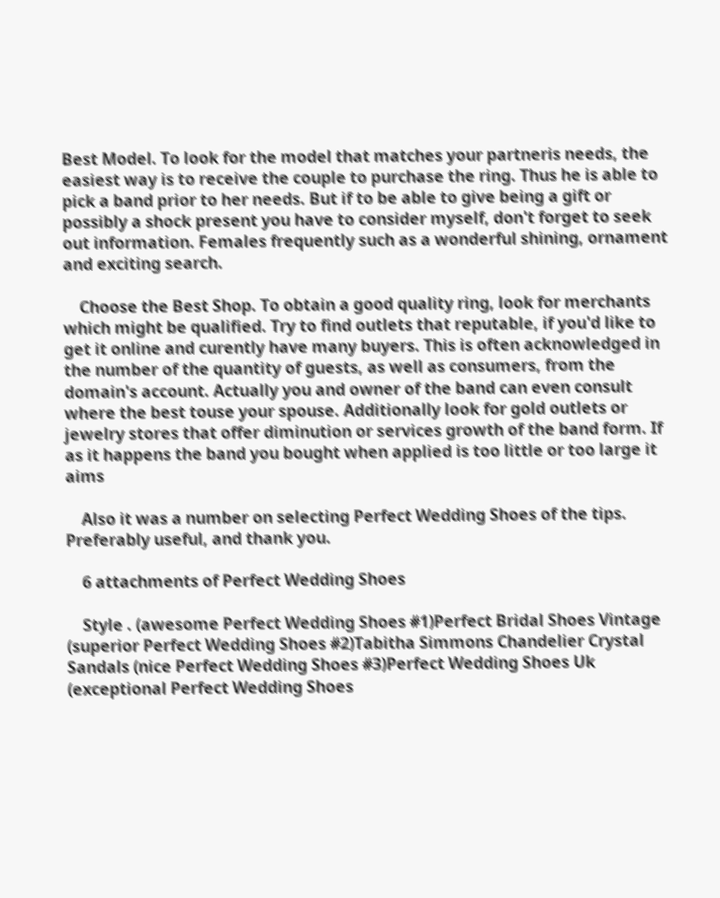Best Model. To look for the model that matches your partneris needs, the easiest way is to receive the couple to purchase the ring. Thus he is able to pick a band prior to her needs. But if to be able to give being a gift or possibly a shock present you have to consider myself, don't forget to seek out information. Females frequently such as a wonderful shining, ornament and exciting search.

    Choose the Best Shop. To obtain a good quality ring, look for merchants which might be qualified. Try to find outlets that reputable, if you'd like to get it online and curently have many buyers. This is often acknowledged in the number of the quantity of guests, as well as consumers, from the domain's account. Actually you and owner of the band can even consult where the best touse your spouse. Additionally look for gold outlets or jewelry stores that offer diminution or services growth of the band form. If as it happens the band you bought when applied is too little or too large it aims

    Also it was a number on selecting Perfect Wedding Shoes of the tips. Preferably useful, and thank you.

    6 attachments of Perfect Wedding Shoes

    Style . (awesome Perfect Wedding Shoes #1)Perfect Bridal Shoes Vintage (superior Perfect Wedding Shoes #2)Tabitha Simmons Chandelier Crystal Sandals (nice Perfect Wedding Shoes #3)Perfect Wedding Shoes Uk (exceptional Perfect Wedding Shoes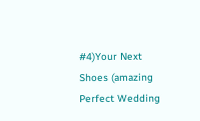#4)Your Next Shoes (amazing Perfect Wedding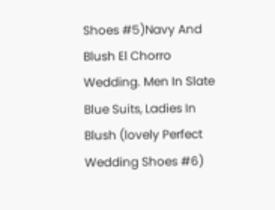Shoes #5)Navy And Blush El Chorro Wedding. Men In Slate Blue Suits, Ladies In Blush (lovely Perfect Wedding Shoes #6)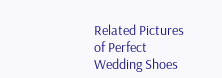Related Pictures of Perfect Wedding Shoes